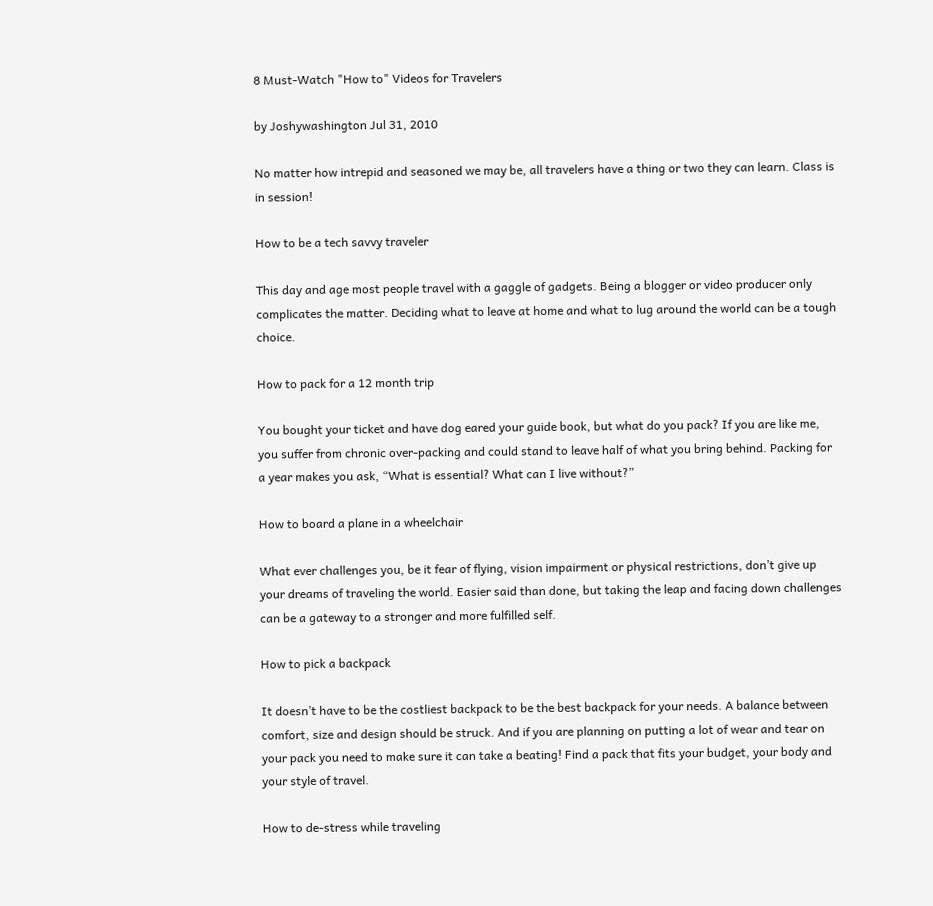8 Must-Watch "How to" Videos for Travelers

by Joshywashington Jul 31, 2010

No matter how intrepid and seasoned we may be, all travelers have a thing or two they can learn. Class is in session!

How to be a tech savvy traveler

This day and age most people travel with a gaggle of gadgets. Being a blogger or video producer only complicates the matter. Deciding what to leave at home and what to lug around the world can be a tough choice.

How to pack for a 12 month trip

You bought your ticket and have dog eared your guide book, but what do you pack? If you are like me, you suffer from chronic over-packing and could stand to leave half of what you bring behind. Packing for a year makes you ask, “What is essential? What can I live without?”

How to board a plane in a wheelchair

What ever challenges you, be it fear of flying, vision impairment or physical restrictions, don’t give up your dreams of traveling the world. Easier said than done, but taking the leap and facing down challenges can be a gateway to a stronger and more fulfilled self.

How to pick a backpack

It doesn’t have to be the costliest backpack to be the best backpack for your needs. A balance between comfort, size and design should be struck. And if you are planning on putting a lot of wear and tear on your pack you need to make sure it can take a beating! Find a pack that fits your budget, your body and your style of travel.

How to de-stress while traveling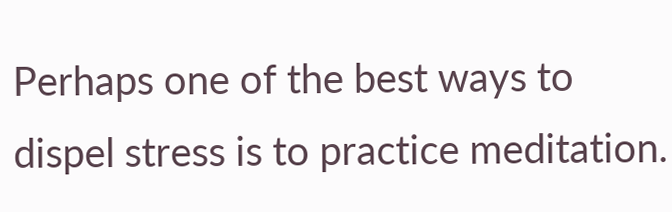Perhaps one of the best ways to dispel stress is to practice meditation.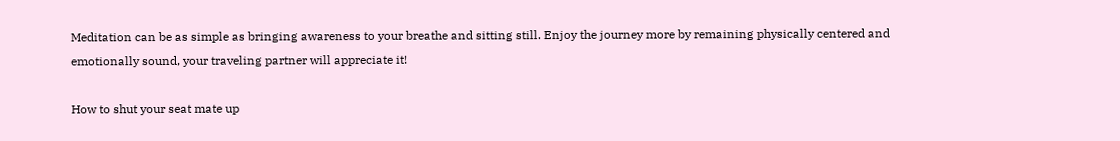Meditation can be as simple as bringing awareness to your breathe and sitting still. Enjoy the journey more by remaining physically centered and emotionally sound, your traveling partner will appreciate it!

How to shut your seat mate up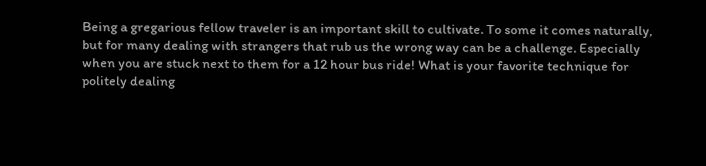Being a gregarious fellow traveler is an important skill to cultivate. To some it comes naturally, but for many dealing with strangers that rub us the wrong way can be a challenge. Especially when you are stuck next to them for a 12 hour bus ride! What is your favorite technique for politely dealing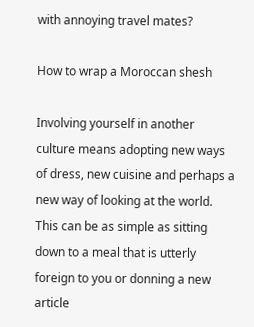with annoying travel mates?

How to wrap a Moroccan shesh

Involving yourself in another culture means adopting new ways of dress, new cuisine and perhaps a new way of looking at the world. This can be as simple as sitting down to a meal that is utterly foreign to you or donning a new article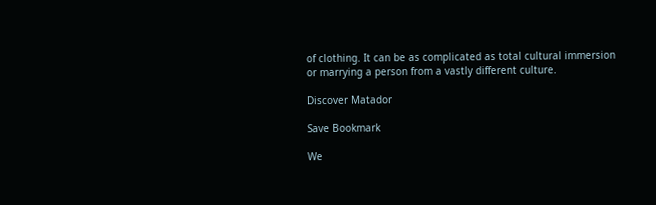of clothing. It can be as complicated as total cultural immersion or marrying a person from a vastly different culture.

Discover Matador

Save Bookmark

We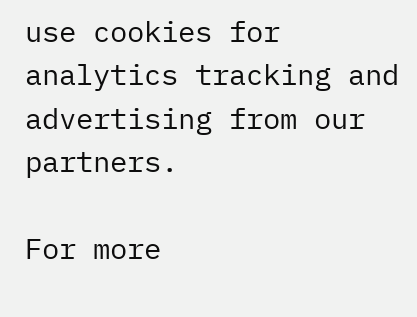use cookies for analytics tracking and advertising from our partners.

For more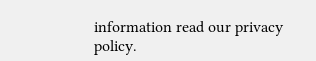information read our privacy policy.